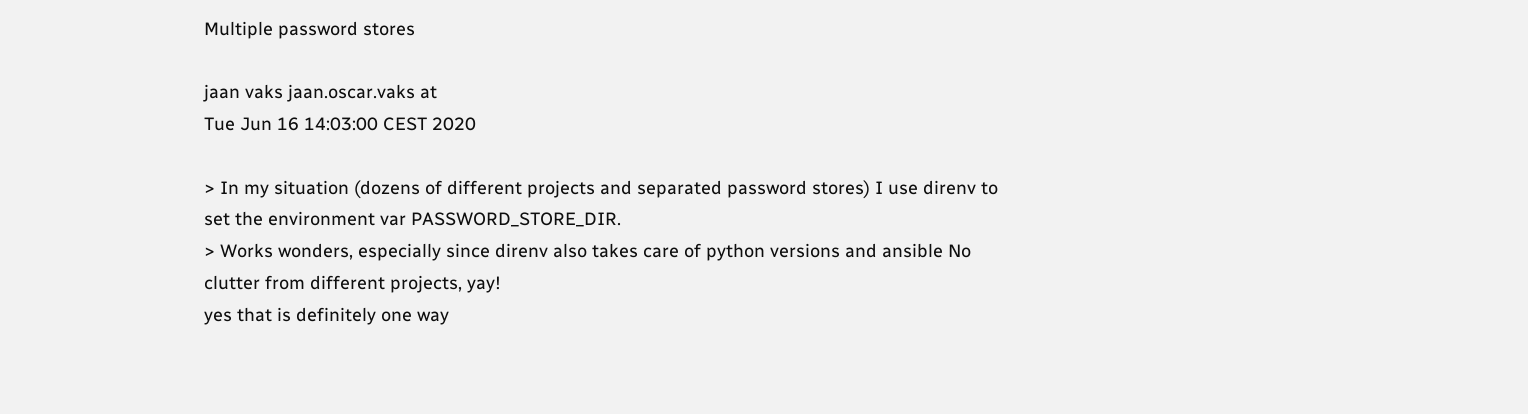Multiple password stores

jaan vaks jaan.oscar.vaks at
Tue Jun 16 14:03:00 CEST 2020

> In my situation (dozens of different projects and separated password stores) I use direnv to set the environment var PASSWORD_STORE_DIR.
> Works wonders, especially since direnv also takes care of python versions and ansible No clutter from different projects, yay!
yes that is definitely one way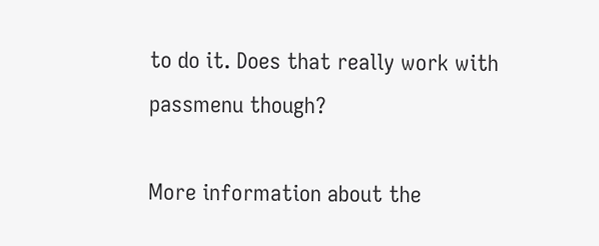to do it. Does that really work with
passmenu though?

More information about the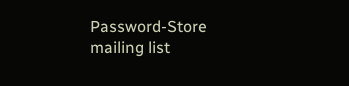Password-Store mailing list